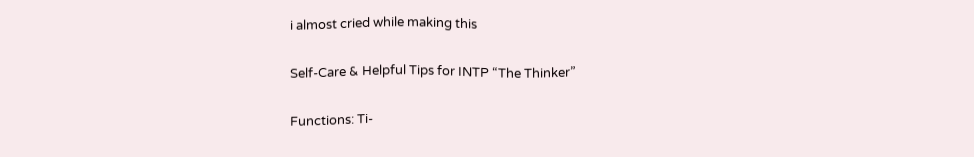i almost cried while making this

Self-Care & Helpful Tips for INTP “The Thinker”

Functions: Ti-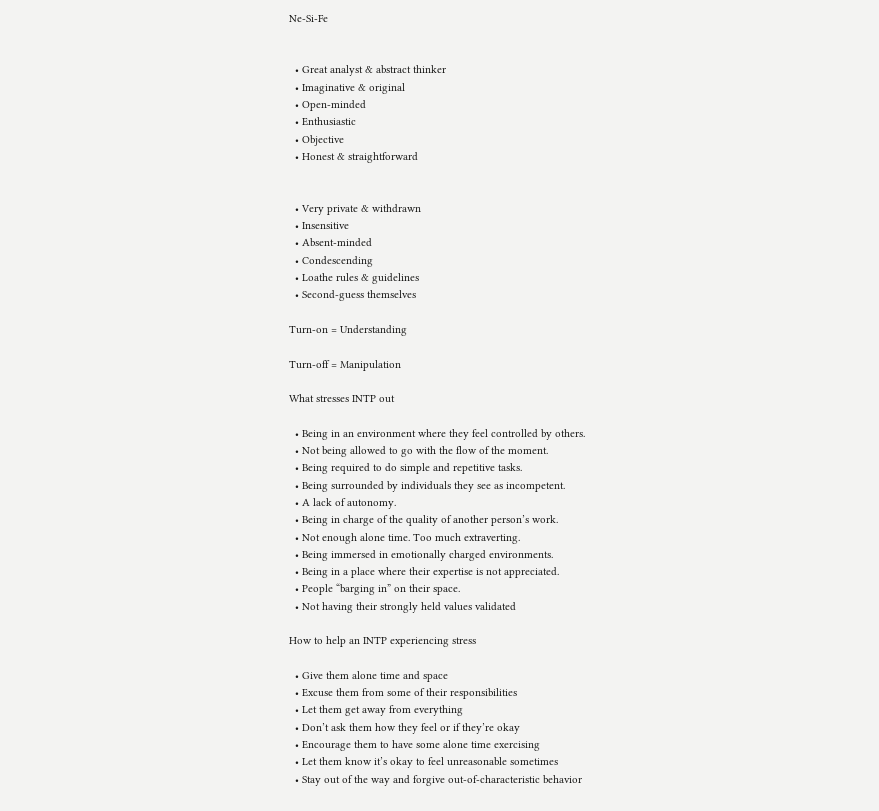Ne-Si-Fe


  • Great analyst & abstract thinker
  • Imaginative & original
  • Open-minded
  • Enthusiastic
  • Objective
  • Honest & straightforward


  • Very private & withdrawn
  • Insensitive
  • Absent-minded
  • Condescending
  • Loathe rules & guidelines
  • Second-guess themselves

Turn-on = Understanding

Turn-off = Manipulation

What stresses INTP out

  • Being in an environment where they feel controlled by others.
  • Not being allowed to go with the flow of the moment.
  • Being required to do simple and repetitive tasks.
  • Being surrounded by individuals they see as incompetent.
  • A lack of autonomy.
  • Being in charge of the quality of another person’s work.
  • Not enough alone time. Too much extraverting.
  • Being immersed in emotionally charged environments.
  • Being in a place where their expertise is not appreciated.
  • People “barging in” on their space.
  • Not having their strongly held values validated

How to help an INTP experiencing stress

  • Give them alone time and space
  • Excuse them from some of their responsibilities
  • Let them get away from everything
  • Don’t ask them how they feel or if they’re okay
  • Encourage them to have some alone time exercising
  • Let them know it’s okay to feel unreasonable sometimes
  • Stay out of the way and forgive out-of-characteristic behavior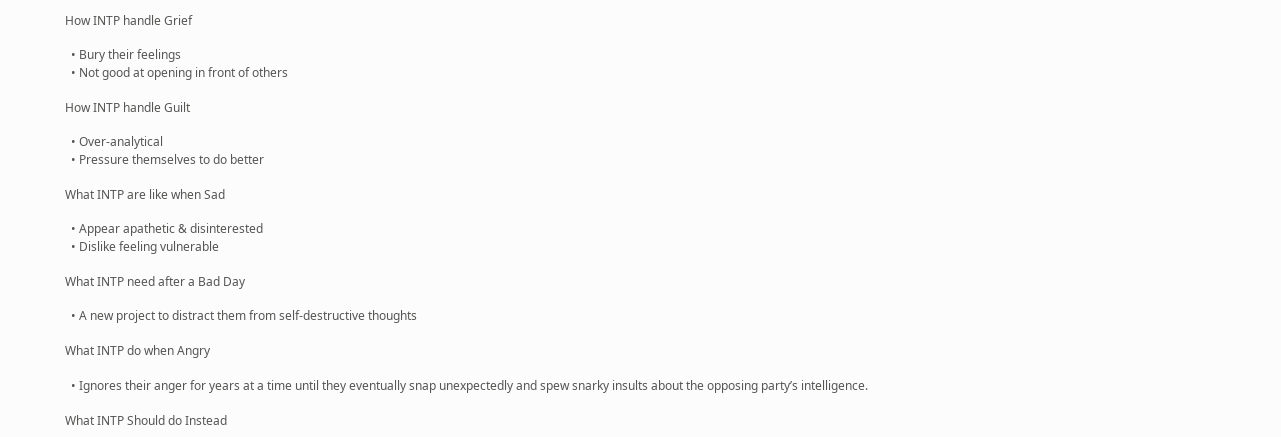How INTP handle Grief

  • Bury their feelings
  • Not good at opening in front of others

How INTP handle Guilt

  • Over-analytical
  • Pressure themselves to do better

What INTP are like when Sad

  • Appear apathetic & disinterested
  • Dislike feeling vulnerable

What INTP need after a Bad Day

  • A new project to distract them from self-destructive thoughts

What INTP do when Angry

  • Ignores their anger for years at a time until they eventually snap unexpectedly and spew snarky insults about the opposing party’s intelligence.

What INTP Should do Instead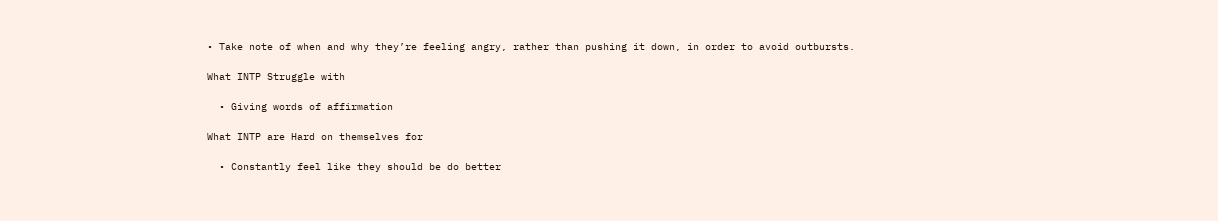• Take note of when and why they’re feeling angry, rather than pushing it down, in order to avoid outbursts.

What INTP Struggle with

  • Giving words of affirmation

What INTP are Hard on themselves for

  • Constantly feel like they should be do better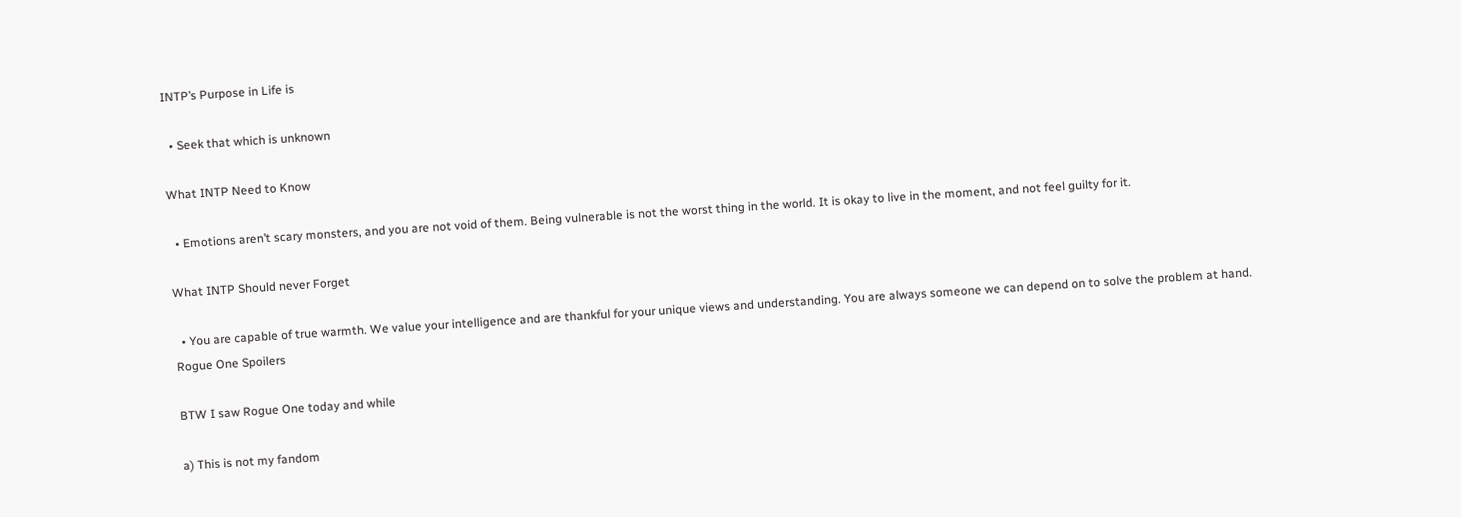INTP’s Purpose in Life is

  • Seek that which is unknown

What INTP Need to Know

  • Emotions aren’t scary monsters, and you are not void of them. Being vulnerable is not the worst thing in the world. It is okay to live in the moment, and not feel guilty for it.

What INTP Should never Forget

  • You are capable of true warmth. We value your intelligence and are thankful for your unique views and understanding. You are always someone we can depend on to solve the problem at hand.
Rogue One Spoilers

BTW I saw Rogue One today and while

a) This is not my fandom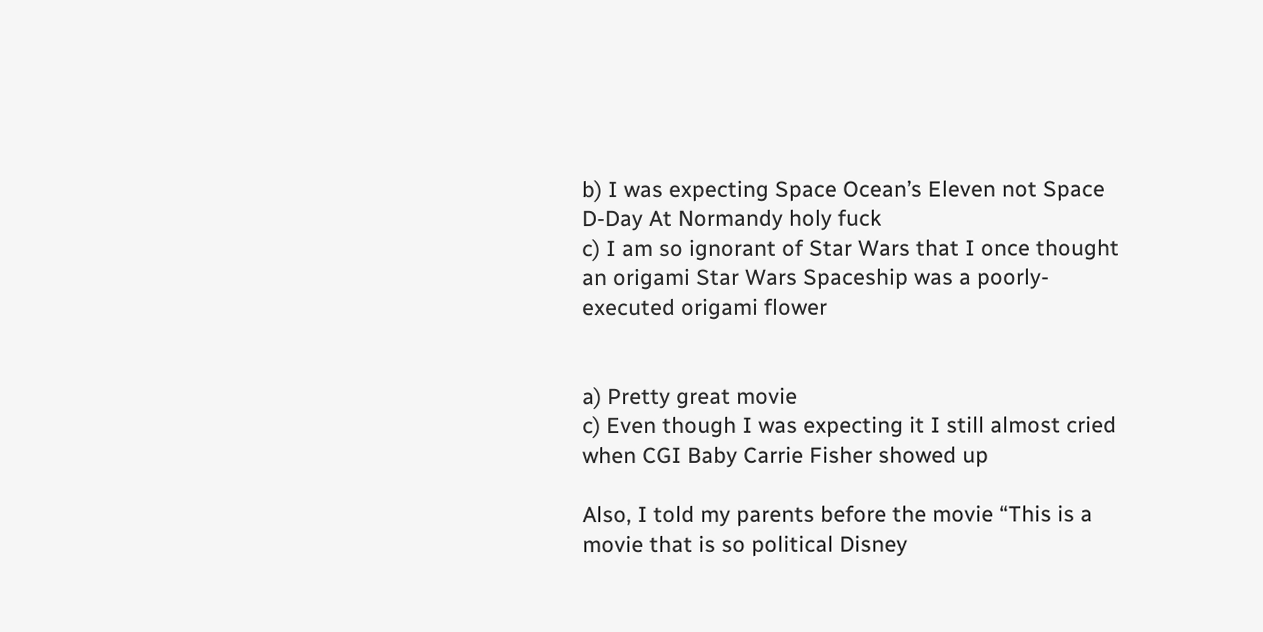b) I was expecting Space Ocean’s Eleven not Space D-Day At Normandy holy fuck
c) I am so ignorant of Star Wars that I once thought an origami Star Wars Spaceship was a poorly-executed origami flower


a) Pretty great movie
c) Even though I was expecting it I still almost cried when CGI Baby Carrie Fisher showed up

Also, I told my parents before the movie “This is a movie that is so political Disney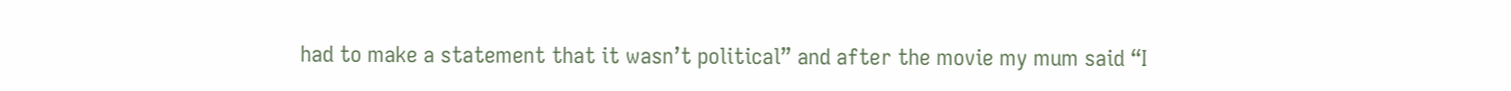had to make a statement that it wasn’t political” and after the movie my mum said “I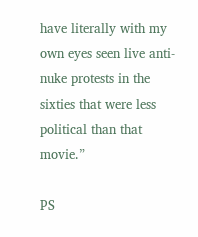have literally with my own eyes seen live anti-nuke protests in the sixties that were less political than that movie.”

PS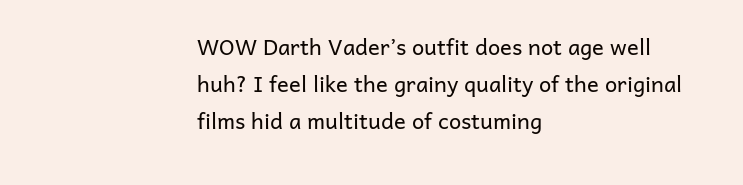WOW Darth Vader’s outfit does not age well huh? I feel like the grainy quality of the original films hid a multitude of costuming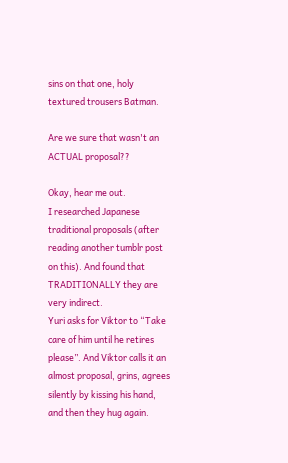sins on that one, holy textured trousers Batman.

Are we sure that wasn't an ACTUAL proposal??

Okay, hear me out.
I researched Japanese traditional proposals (after reading another tumblr post on this). And found that TRADITIONALLY they are very indirect.
Yuri asks for Viktor to “Take care of him until he retires please”. And Viktor calls it an almost proposal, grins, agrees silently by kissing his hand, and then they hug again.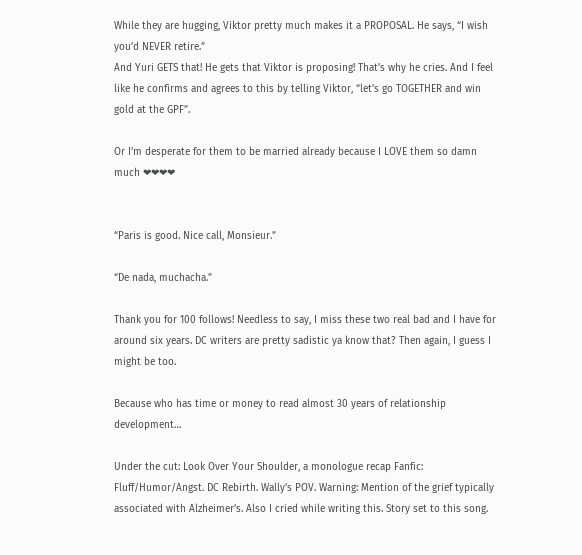While they are hugging, Viktor pretty much makes it a PROPOSAL. He says, “I wish you’d NEVER retire.”
And Yuri GETS that! He gets that Viktor is proposing! That’s why he cries. And I feel like he confirms and agrees to this by telling Viktor, “let’s go TOGETHER and win gold at the GPF”.

Or I’m desperate for them to be married already because I LOVE them so damn much ❤❤❤❤


“Paris is good. Nice call, Monsieur.”

“De nada, muchacha.”

Thank you for 100 follows! Needless to say, I miss these two real bad and I have for around six years. DC writers are pretty sadistic ya know that? Then again, I guess I might be too.

Because who has time or money to read almost 30 years of relationship development…

Under the cut: Look Over Your Shoulder, a monologue recap Fanfic: Fluff/Humor/Angst. DC Rebirth. Wally’s POV. Warning: Mention of the grief typically associated with Alzheimer’s. Also I cried while writing this. Story set to this song.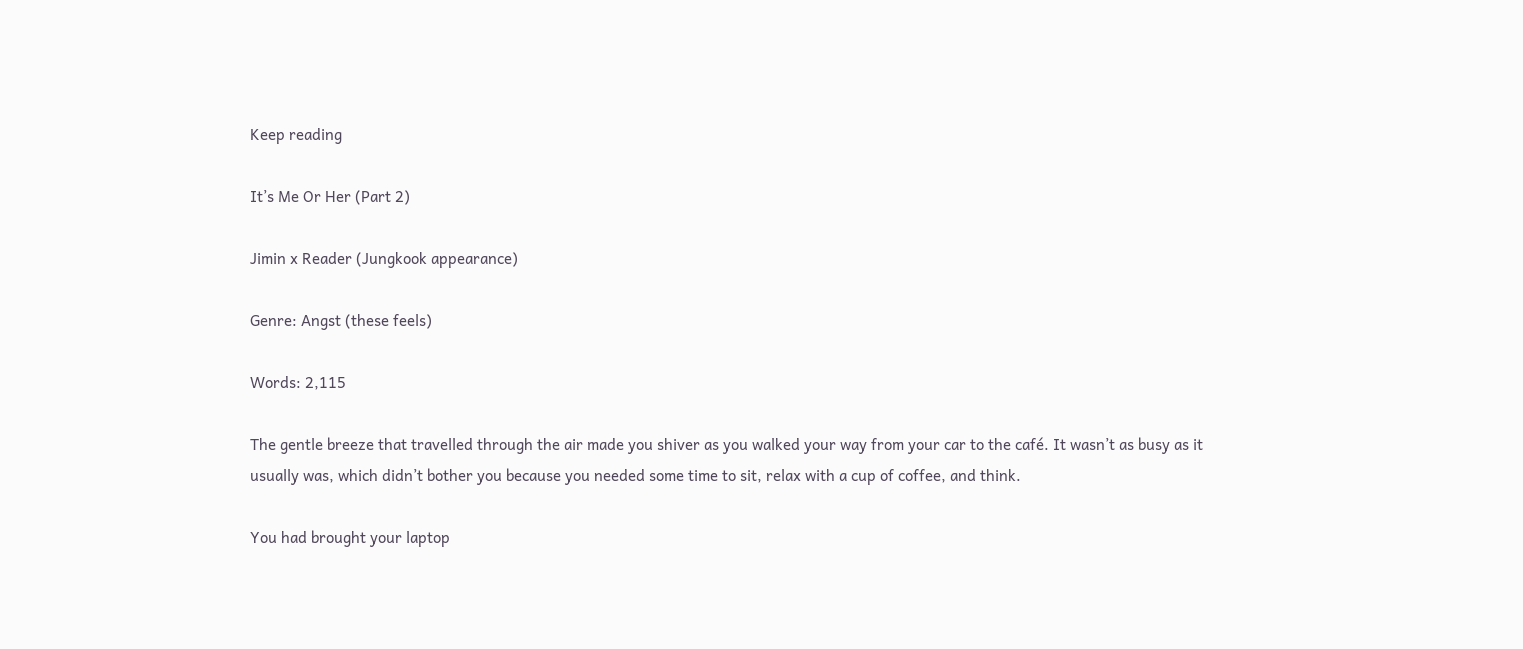Keep reading

It’s Me Or Her (Part 2)

Jimin x Reader (Jungkook appearance)

Genre: Angst (these feels)

Words: 2,115

The gentle breeze that travelled through the air made you shiver as you walked your way from your car to the café. It wasn’t as busy as it usually was, which didn’t bother you because you needed some time to sit, relax with a cup of coffee, and think.

You had brought your laptop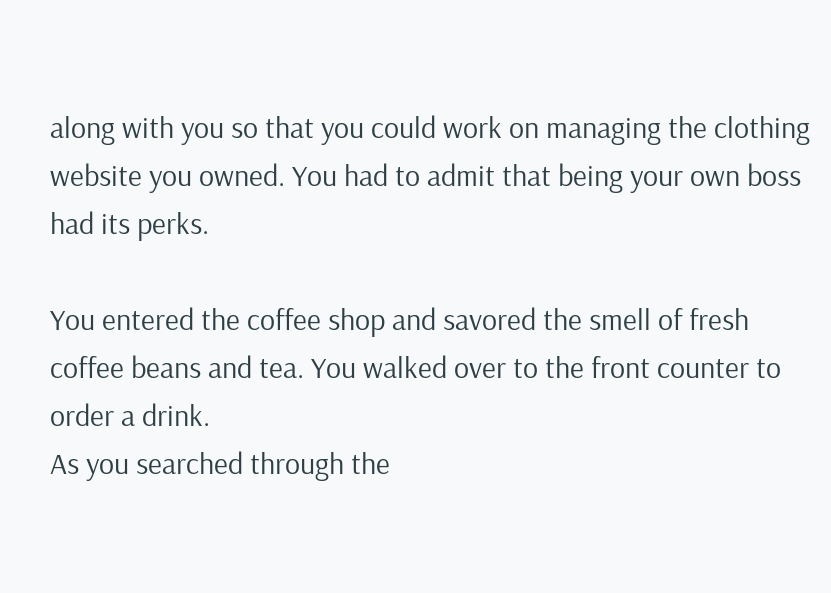along with you so that you could work on managing the clothing website you owned. You had to admit that being your own boss had its perks.

You entered the coffee shop and savored the smell of fresh coffee beans and tea. You walked over to the front counter to order a drink.
As you searched through the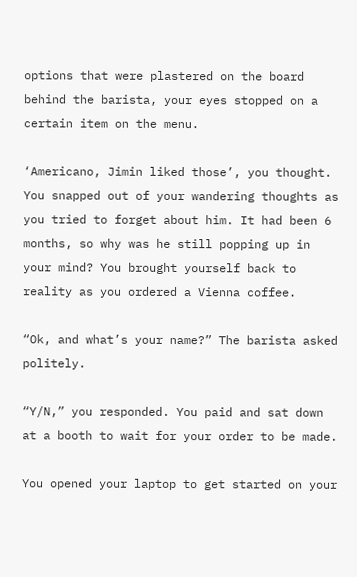options that were plastered on the board behind the barista, your eyes stopped on a certain item on the menu.

‘Americano, Jimin liked those’, you thought. You snapped out of your wandering thoughts as you tried to forget about him. It had been 6 months, so why was he still popping up in your mind? You brought yourself back to reality as you ordered a Vienna coffee.

“Ok, and what’s your name?” The barista asked politely.

“Y/N,” you responded. You paid and sat down at a booth to wait for your order to be made.

You opened your laptop to get started on your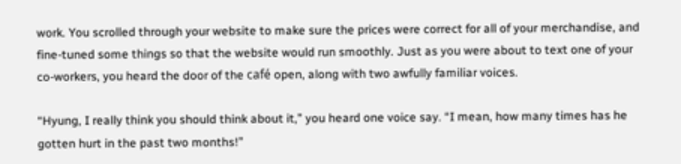work. You scrolled through your website to make sure the prices were correct for all of your merchandise, and fine-tuned some things so that the website would run smoothly. Just as you were about to text one of your co-workers, you heard the door of the café open, along with two awfully familiar voices.

“Hyung, I really think you should think about it,” you heard one voice say. “I mean, how many times has he gotten hurt in the past two months!”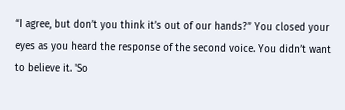“I agree, but don’t you think it’s out of our hands?” You closed your eyes as you heard the response of the second voice. You didn’t want to believe it. 'So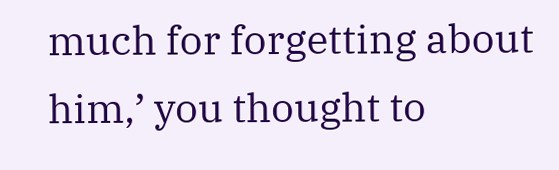much for forgetting about him,’ you thought to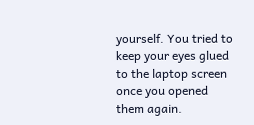yourself. You tried to keep your eyes glued to the laptop screen once you opened them again.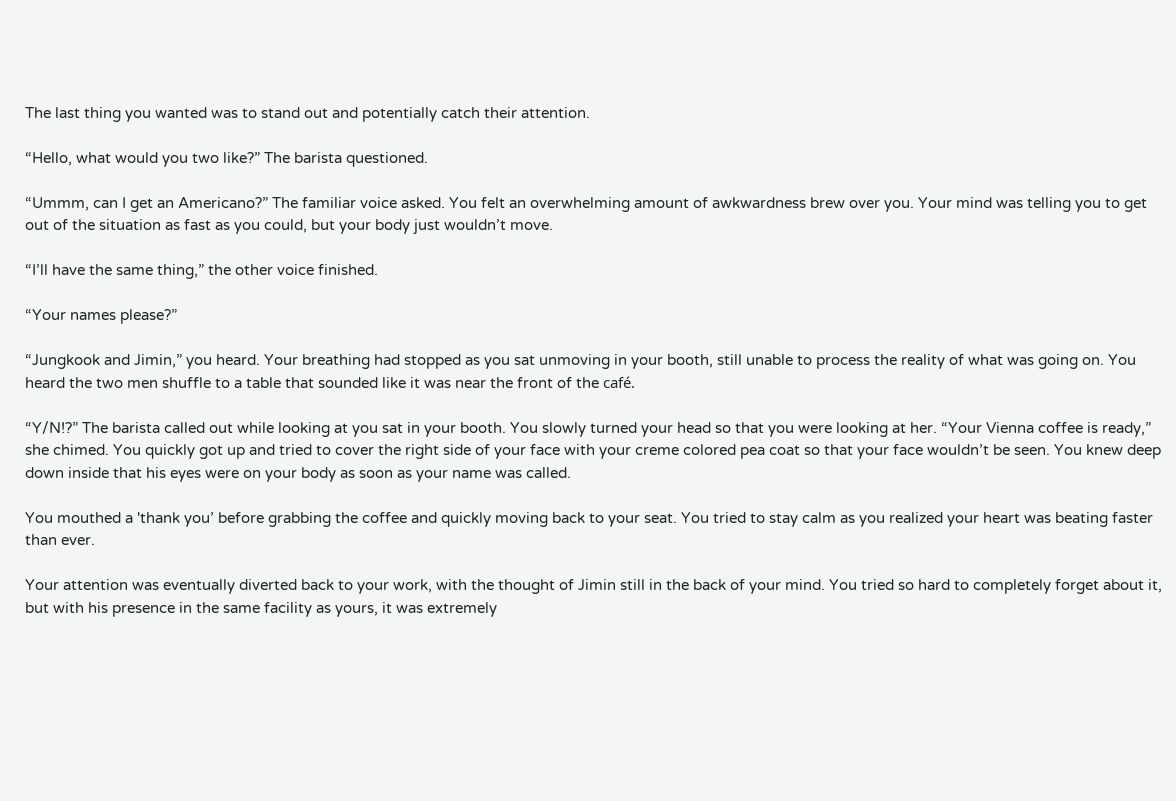The last thing you wanted was to stand out and potentially catch their attention.

“Hello, what would you two like?” The barista questioned.

“Ummm, can I get an Americano?” The familiar voice asked. You felt an overwhelming amount of awkwardness brew over you. Your mind was telling you to get out of the situation as fast as you could, but your body just wouldn’t move.

“I’ll have the same thing,” the other voice finished.

“Your names please?”

“Jungkook and Jimin,” you heard. Your breathing had stopped as you sat unmoving in your booth, still unable to process the reality of what was going on. You heard the two men shuffle to a table that sounded like it was near the front of the café.

“Y/N!?” The barista called out while looking at you sat in your booth. You slowly turned your head so that you were looking at her. “Your Vienna coffee is ready,” she chimed. You quickly got up and tried to cover the right side of your face with your creme colored pea coat so that your face wouldn’t be seen. You knew deep down inside that his eyes were on your body as soon as your name was called.

You mouthed a 'thank you’ before grabbing the coffee and quickly moving back to your seat. You tried to stay calm as you realized your heart was beating faster than ever.

Your attention was eventually diverted back to your work, with the thought of Jimin still in the back of your mind. You tried so hard to completely forget about it, but with his presence in the same facility as yours, it was extremely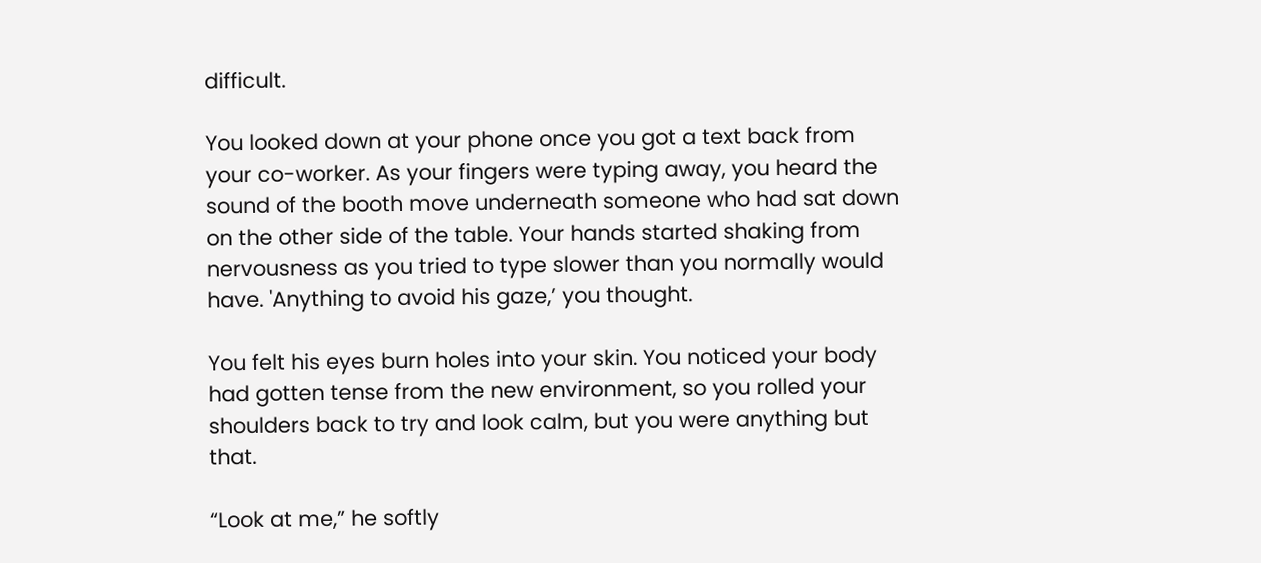difficult.

You looked down at your phone once you got a text back from your co-worker. As your fingers were typing away, you heard the sound of the booth move underneath someone who had sat down on the other side of the table. Your hands started shaking from nervousness as you tried to type slower than you normally would have. 'Anything to avoid his gaze,’ you thought.

You felt his eyes burn holes into your skin. You noticed your body had gotten tense from the new environment, so you rolled your shoulders back to try and look calm, but you were anything but that.

“Look at me,” he softly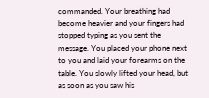commanded. Your breathing had become heavier and your fingers had stopped typing as you sent the message. You placed your phone next to you and laid your forearms on the table. You slowly lifted your head, but as soon as you saw his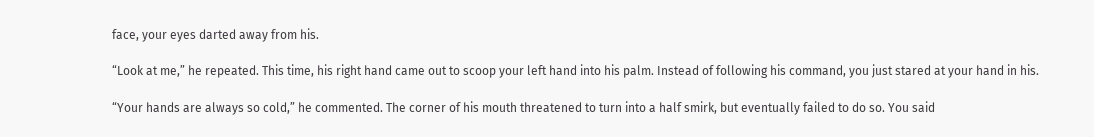face, your eyes darted away from his.

“Look at me,” he repeated. This time, his right hand came out to scoop your left hand into his palm. Instead of following his command, you just stared at your hand in his.

“Your hands are always so cold,” he commented. The corner of his mouth threatened to turn into a half smirk, but eventually failed to do so. You said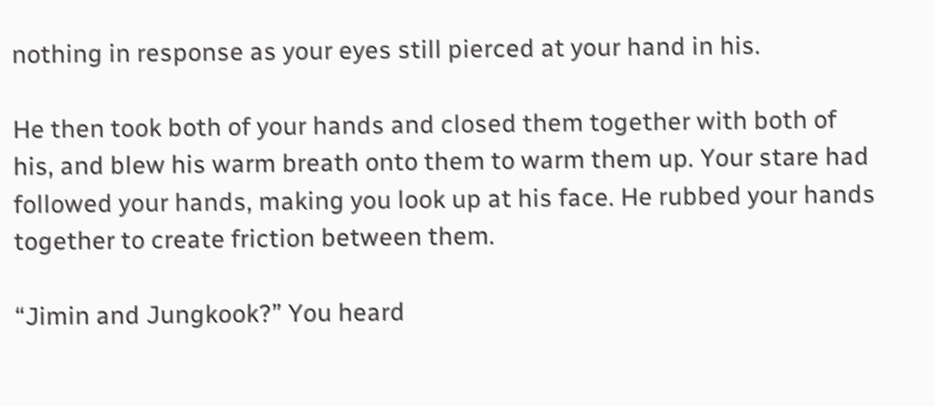nothing in response as your eyes still pierced at your hand in his.

He then took both of your hands and closed them together with both of his, and blew his warm breath onto them to warm them up. Your stare had followed your hands, making you look up at his face. He rubbed your hands together to create friction between them.

“Jimin and Jungkook?” You heard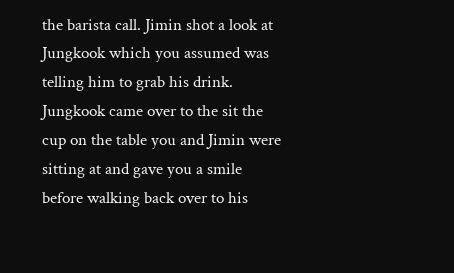the barista call. Jimin shot a look at Jungkook which you assumed was telling him to grab his drink. Jungkook came over to the sit the cup on the table you and Jimin were sitting at and gave you a smile before walking back over to his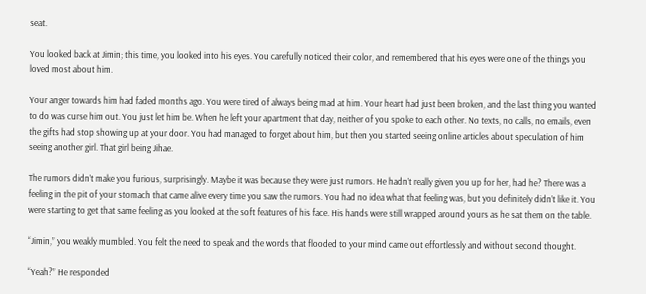seat.

You looked back at Jimin; this time, you looked into his eyes. You carefully noticed their color, and remembered that his eyes were one of the things you loved most about him.

Your anger towards him had faded months ago. You were tired of always being mad at him. Your heart had just been broken, and the last thing you wanted to do was curse him out. You just let him be. When he left your apartment that day, neither of you spoke to each other. No texts, no calls, no emails, even the gifts had stop showing up at your door. You had managed to forget about him, but then you started seeing online articles about speculation of him seeing another girl. That girl being Jihae.

The rumors didn’t make you furious, surprisingly. Maybe it was because they were just rumors. He hadn’t really given you up for her, had he? There was a feeling in the pit of your stomach that came alive every time you saw the rumors. You had no idea what that feeling was, but you definitely didn’t like it. You were starting to get that same feeling as you looked at the soft features of his face. His hands were still wrapped around yours as he sat them on the table.

“Jimin,” you weakly mumbled. You felt the need to speak and the words that flooded to your mind came out effortlessly and without second thought.

“Yeah?” He responded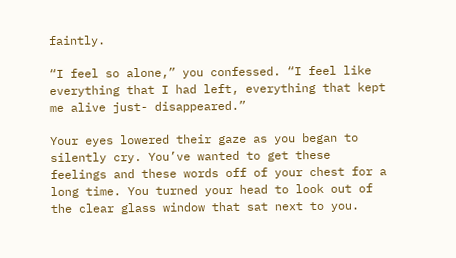faintly.

“I feel so alone,” you confessed. “I feel like everything that I had left, everything that kept me alive just- disappeared.”

Your eyes lowered their gaze as you began to silently cry. You’ve wanted to get these feelings and these words off of your chest for a long time. You turned your head to look out of the clear glass window that sat next to you.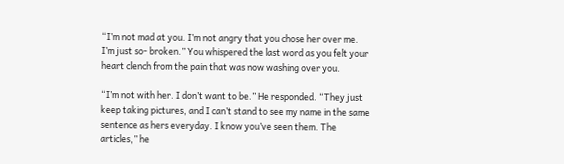“I’m not mad at you. I’m not angry that you chose her over me. I’m just so- broken.” You whispered the last word as you felt your heart clench from the pain that was now washing over you.

“I’m not with her. I don’t want to be.” He responded. “They just keep taking pictures, and I can’t stand to see my name in the same sentence as hers everyday. I know you’ve seen them. The articles,” he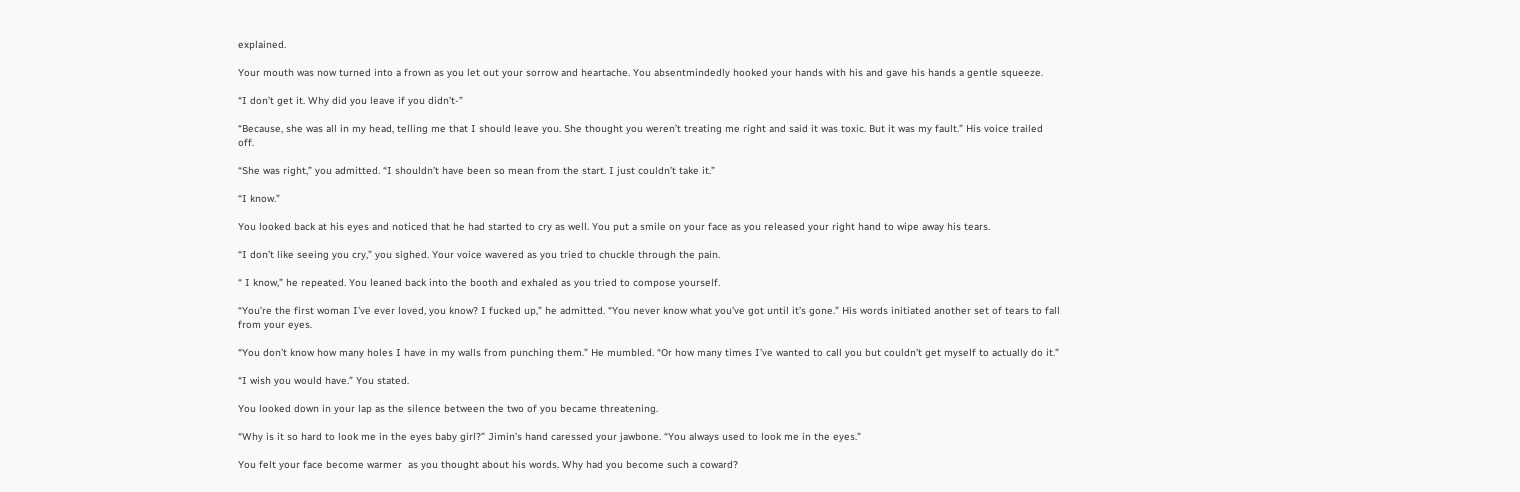explained.

Your mouth was now turned into a frown as you let out your sorrow and heartache. You absentmindedly hooked your hands with his and gave his hands a gentle squeeze.

“I don’t get it. Why did you leave if you didn’t-”

“Because, she was all in my head, telling me that I should leave you. She thought you weren’t treating me right and said it was toxic. But it was my fault.” His voice trailed off.

“She was right,” you admitted. “I shouldn’t have been so mean from the start. I just couldn’t take it.”

“I know.”

You looked back at his eyes and noticed that he had started to cry as well. You put a smile on your face as you released your right hand to wipe away his tears.

“I don’t like seeing you cry,” you sighed. Your voice wavered as you tried to chuckle through the pain.

“ I know,” he repeated. You leaned back into the booth and exhaled as you tried to compose yourself.

“You’re the first woman I’ve ever loved, you know? I fucked up,” he admitted. “You never know what you’ve got until it’s gone.” His words initiated another set of tears to fall from your eyes.

“You don’t know how many holes I have in my walls from punching them.” He mumbled. “Or how many times I’ve wanted to call you but couldn’t get myself to actually do it.”

“I wish you would have.” You stated.

You looked down in your lap as the silence between the two of you became threatening.

“Why is it so hard to look me in the eyes baby girl?” Jimin’s hand caressed your jawbone. “You always used to look me in the eyes.”

You felt your face become warmer  as you thought about his words. Why had you become such a coward?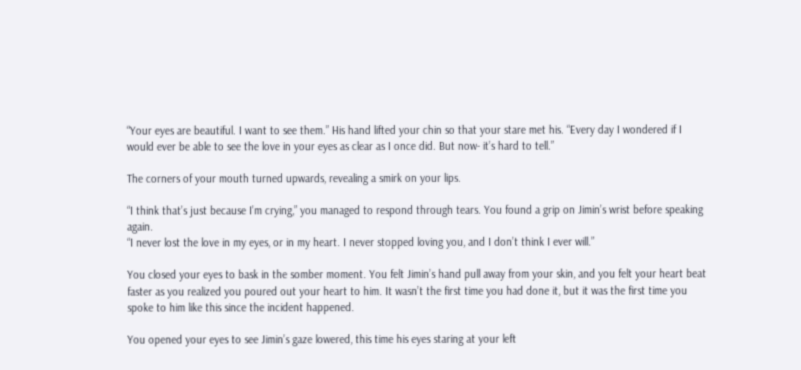“Your eyes are beautiful. I want to see them.” His hand lifted your chin so that your stare met his. “Every day I wondered if I would ever be able to see the love in your eyes as clear as I once did. But now- it’s hard to tell.”

The corners of your mouth turned upwards, revealing a smirk on your lips.

“I think that’s just because I’m crying,” you managed to respond through tears. You found a grip on Jimin’s wrist before speaking again.
“I never lost the love in my eyes, or in my heart. I never stopped loving you, and I don’t think I ever will.”

You closed your eyes to bask in the somber moment. You felt Jimin’s hand pull away from your skin, and you felt your heart beat faster as you realized you poured out your heart to him. It wasn’t the first time you had done it, but it was the first time you spoke to him like this since the incident happened.

You opened your eyes to see Jimin’s gaze lowered, this time his eyes staring at your left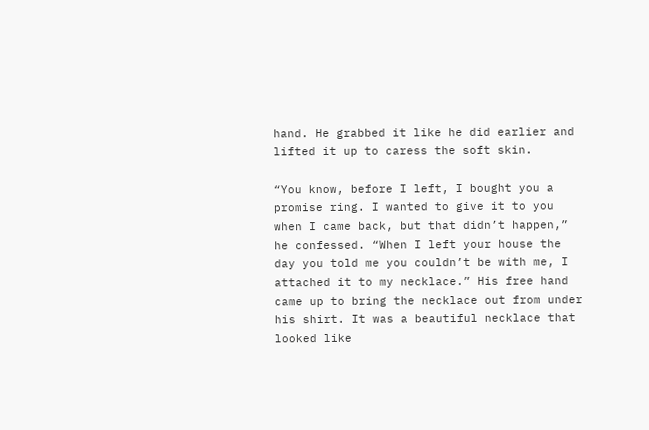hand. He grabbed it like he did earlier and lifted it up to caress the soft skin.

“You know, before I left, I bought you a promise ring. I wanted to give it to you when I came back, but that didn’t happen,” he confessed. “When I left your house the day you told me you couldn’t be with me, I attached it to my necklace.” His free hand came up to bring the necklace out from under his shirt. It was a beautiful necklace that looked like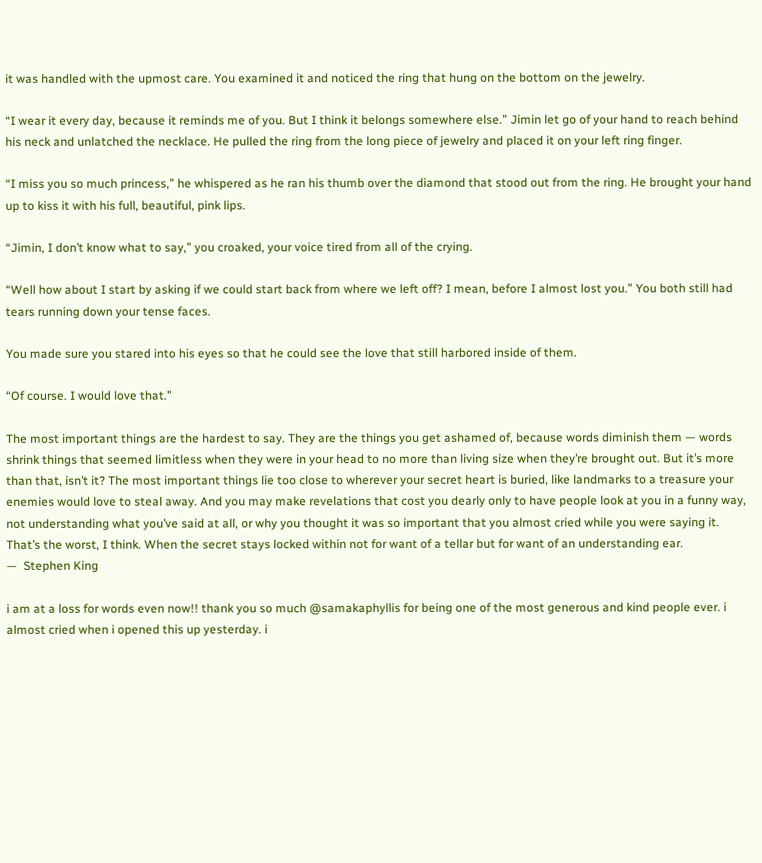it was handled with the upmost care. You examined it and noticed the ring that hung on the bottom on the jewelry.

“I wear it every day, because it reminds me of you. But I think it belongs somewhere else.” Jimin let go of your hand to reach behind his neck and unlatched the necklace. He pulled the ring from the long piece of jewelry and placed it on your left ring finger.

“I miss you so much princess,” he whispered as he ran his thumb over the diamond that stood out from the ring. He brought your hand up to kiss it with his full, beautiful, pink lips.

“Jimin, I don’t know what to say,” you croaked, your voice tired from all of the crying.

“Well how about I start by asking if we could start back from where we left off? I mean, before I almost lost you.” You both still had tears running down your tense faces.

You made sure you stared into his eyes so that he could see the love that still harbored inside of them.

“Of course. I would love that.”

The most important things are the hardest to say. They are the things you get ashamed of, because words diminish them — words shrink things that seemed limitless when they were in your head to no more than living size when they’re brought out. But it’s more than that, isn’t it? The most important things lie too close to wherever your secret heart is buried, like landmarks to a treasure your enemies would love to steal away. And you may make revelations that cost you dearly only to have people look at you in a funny way, not understanding what you’ve said at all, or why you thought it was so important that you almost cried while you were saying it. That’s the worst, I think. When the secret stays locked within not for want of a tellar but for want of an understanding ear.
—  Stephen King

i am at a loss for words even now!! thank you so much @samakaphyllis for being one of the most generous and kind people ever. i almost cried when i opened this up yesterday. i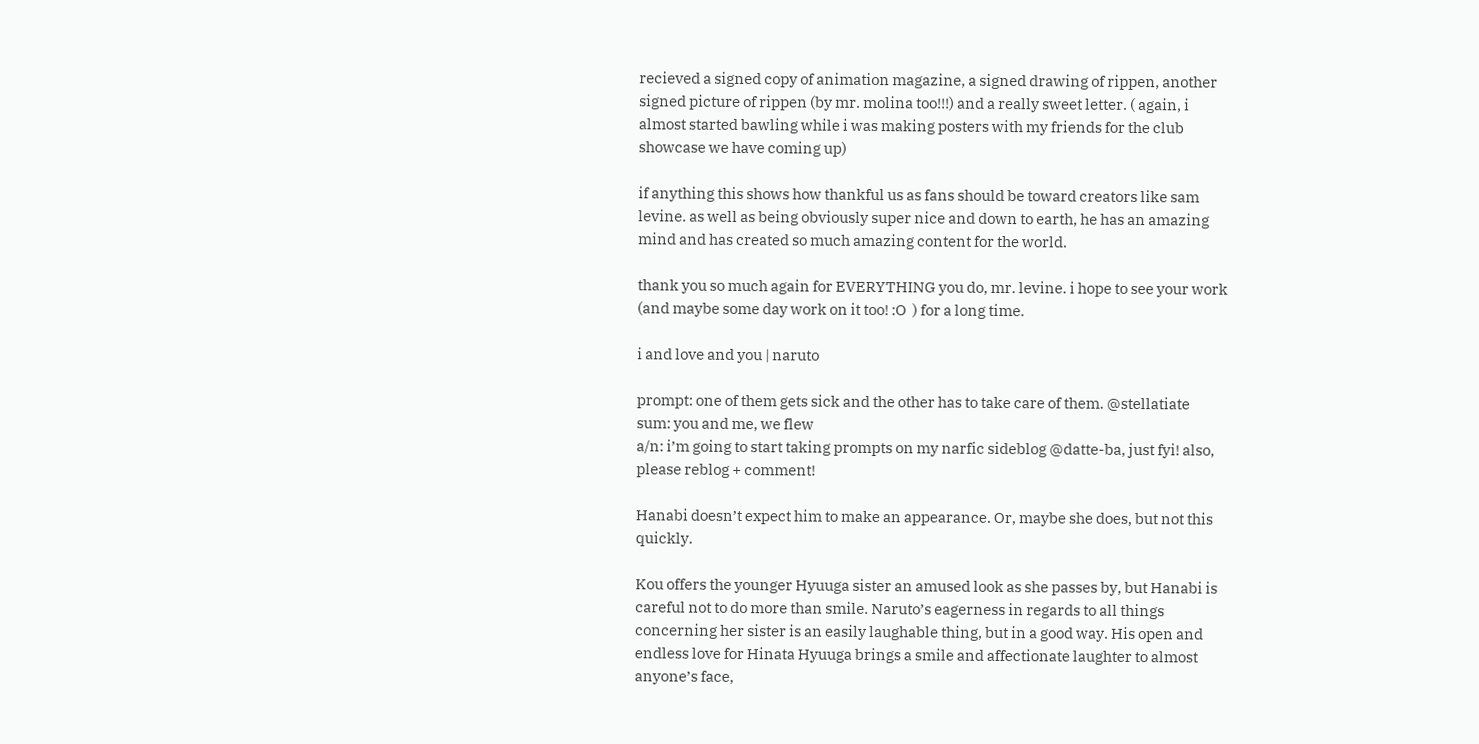recieved a signed copy of animation magazine, a signed drawing of rippen, another signed picture of rippen (by mr. molina too!!!) and a really sweet letter. ( again, i almost started bawling while i was making posters with my friends for the club showcase we have coming up)

if anything this shows how thankful us as fans should be toward creators like sam levine. as well as being obviously super nice and down to earth, he has an amazing mind and has created so much amazing content for the world.

thank you so much again for EVERYTHING you do, mr. levine. i hope to see your work (and maybe some day work on it too! :O  ) for a long time.

i and love and you | naruto

prompt: one of them gets sick and the other has to take care of them. @stellatiate
sum: you and me, we flew
a/n: i’m going to start taking prompts on my narfic sideblog @datte-ba, just fyi! also, please reblog + comment!

Hanabi doesn’t expect him to make an appearance. Or, maybe she does, but not this quickly.

Kou offers the younger Hyuuga sister an amused look as she passes by, but Hanabi is careful not to do more than smile. Naruto’s eagerness in regards to all things concerning her sister is an easily laughable thing, but in a good way. His open and endless love for Hinata Hyuuga brings a smile and affectionate laughter to almost anyone’s face,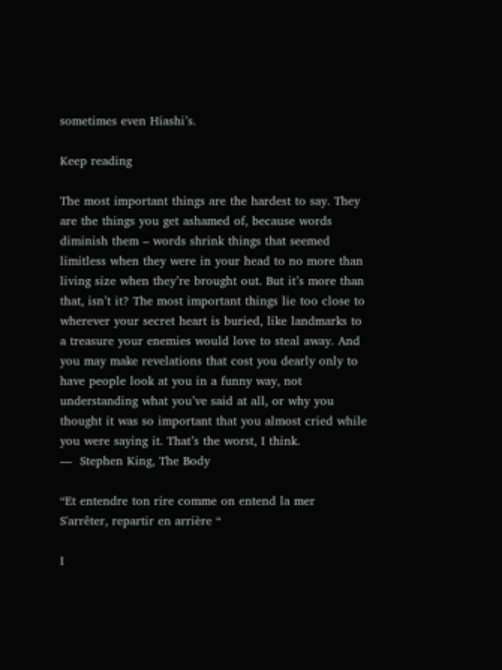sometimes even Hiashi’s.

Keep reading

The most important things are the hardest to say. They are the things you get ashamed of, because words diminish them – words shrink things that seemed limitless when they were in your head to no more than living size when they’re brought out. But it’s more than that, isn’t it? The most important things lie too close to wherever your secret heart is buried, like landmarks to a treasure your enemies would love to steal away. And you may make revelations that cost you dearly only to have people look at you in a funny way, not understanding what you’ve said at all, or why you thought it was so important that you almost cried while you were saying it. That’s the worst, I think.
—  Stephen King, The Body

“Et entendre ton rire comme on entend la mer
S'arrêter, repartir en arrière “

I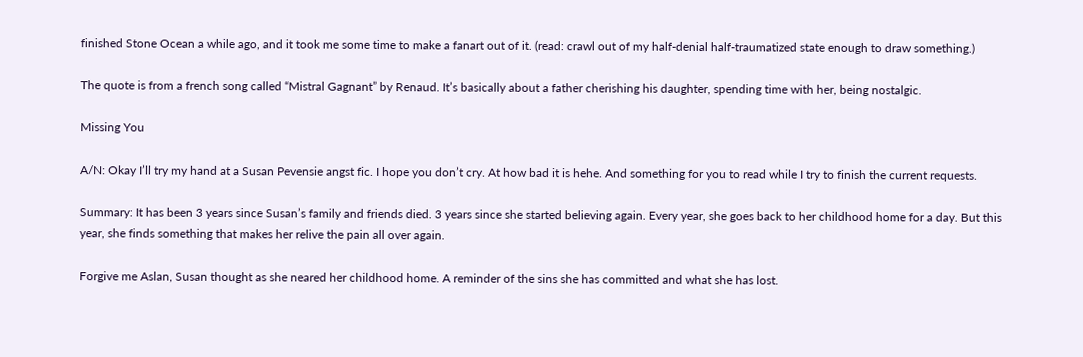finished Stone Ocean a while ago, and it took me some time to make a fanart out of it. (read: crawl out of my half-denial half-traumatized state enough to draw something.)

The quote is from a french song called “Mistral Gagnant” by Renaud. It’s basically about a father cherishing his daughter, spending time with her, being nostalgic.

Missing You

A/N: Okay I’ll try my hand at a Susan Pevensie angst fic. I hope you don’t cry. At how bad it is hehe. And something for you to read while I try to finish the current requests.

Summary: It has been 3 years since Susan’s family and friends died. 3 years since she started believing again. Every year, she goes back to her childhood home for a day. But this year, she finds something that makes her relive the pain all over again.

Forgive me Aslan, Susan thought as she neared her childhood home. A reminder of the sins she has committed and what she has lost.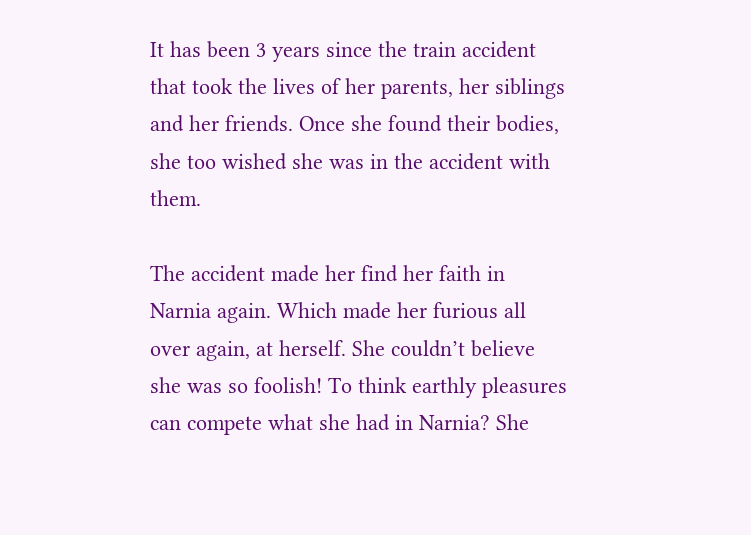It has been 3 years since the train accident that took the lives of her parents, her siblings and her friends. Once she found their bodies, she too wished she was in the accident with them.

The accident made her find her faith in Narnia again. Which made her furious all over again, at herself. She couldn’t believe she was so foolish! To think earthly pleasures can compete what she had in Narnia? She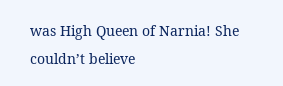was High Queen of Narnia! She couldn’t believe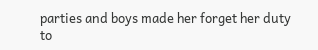parties and boys made her forget her duty to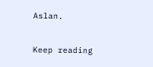Aslan.

Keep reading